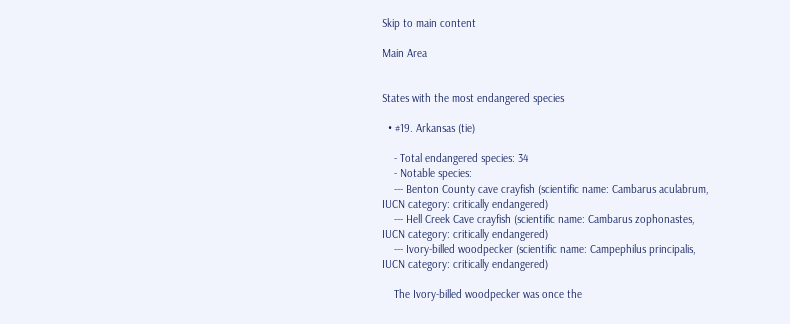Skip to main content

Main Area


States with the most endangered species

  • #19. Arkansas (tie)

    - Total endangered species: 34
    - Notable species:
    --- Benton County cave crayfish (scientific name: Cambarus aculabrum, IUCN category: critically endangered)
    --- Hell Creek Cave crayfish (scientific name: Cambarus zophonastes, IUCN category: critically endangered)
    --- Ivory-billed woodpecker (scientific name: Campephilus principalis, IUCN category: critically endangered)

    The Ivory-billed woodpecker was once the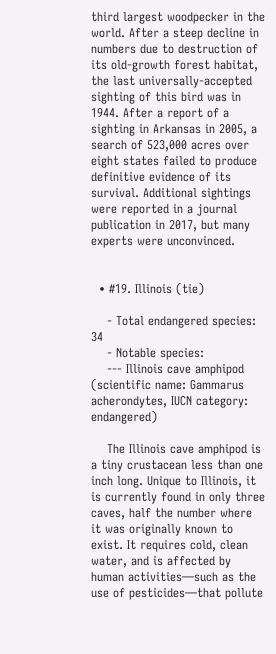third largest woodpecker in the world. After a steep decline in numbers due to destruction of its old-growth forest habitat, the last universally-accepted sighting of this bird was in 1944. After a report of a sighting in Arkansas in 2005, a search of 523,000 acres over eight states failed to produce definitive evidence of its survival. Additional sightings were reported in a journal publication in 2017, but many experts were unconvinced.


  • #19. Illinois (tie)

    - Total endangered species: 34
    - Notable species:
    --- Illinois cave amphipod (scientific name: Gammarus acherondytes, IUCN category: endangered)

    The Illinois cave amphipod is a tiny crustacean less than one inch long. Unique to Illinois, it is currently found in only three caves, half the number where it was originally known to exist. It requires cold, clean water, and is affected by human activities—such as the use of pesticides—that pollute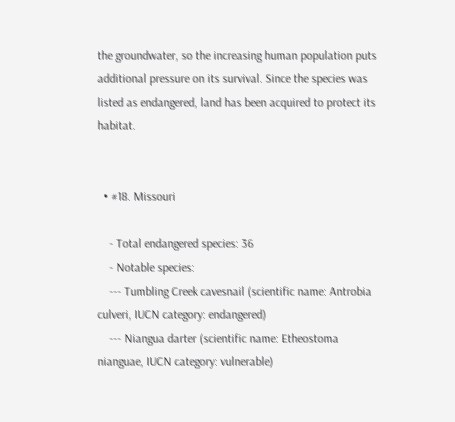the groundwater, so the increasing human population puts additional pressure on its survival. Since the species was listed as endangered, land has been acquired to protect its habitat.


  • #18. Missouri

    - Total endangered species: 36
    - Notable species:
    --- Tumbling Creek cavesnail (scientific name: Antrobia culveri, IUCN category: endangered)
    --- Niangua darter (scientific name: Etheostoma nianguae, IUCN category: vulnerable)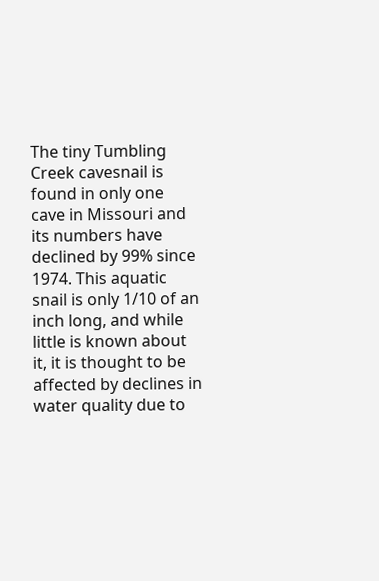The tiny Tumbling Creek cavesnail is found in only one cave in Missouri and its numbers have declined by 99% since 1974. This aquatic snail is only 1/10 of an inch long, and while little is known about it, it is thought to be affected by declines in water quality due to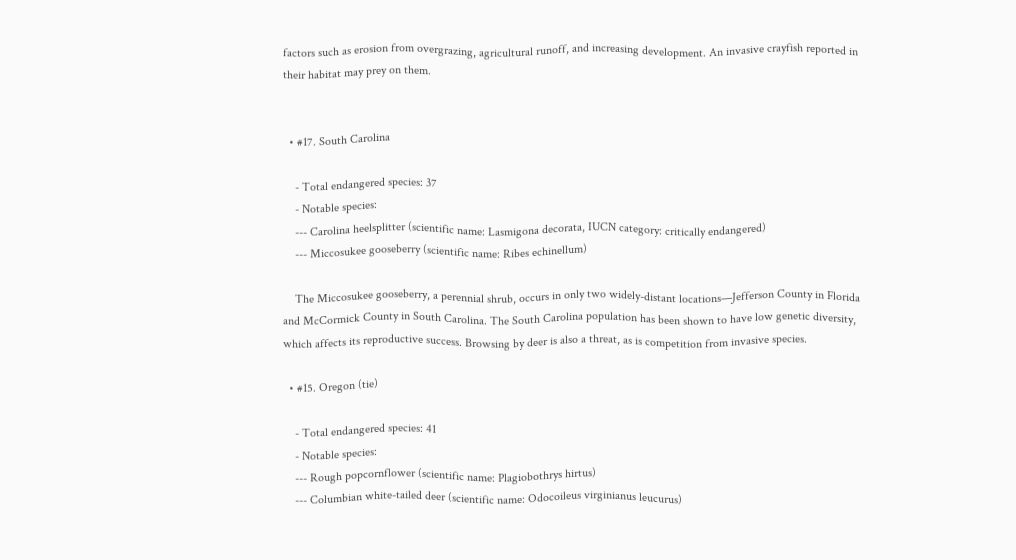factors such as erosion from overgrazing, agricultural runoff, and increasing development. An invasive crayfish reported in their habitat may prey on them.


  • #17. South Carolina

    - Total endangered species: 37
    - Notable species:
    --- Carolina heelsplitter (scientific name: Lasmigona decorata, IUCN category: critically endangered)
    --- Miccosukee gooseberry (scientific name: Ribes echinellum)

    The Miccosukee gooseberry, a perennial shrub, occurs in only two widely-distant locations—Jefferson County in Florida and McCormick County in South Carolina. The South Carolina population has been shown to have low genetic diversity, which affects its reproductive success. Browsing by deer is also a threat, as is competition from invasive species.

  • #15. Oregon (tie)

    - Total endangered species: 41
    - Notable species:
    --- Rough popcornflower (scientific name: Plagiobothrys hirtus)
    --- Columbian white-tailed deer (scientific name: Odocoileus virginianus leucurus)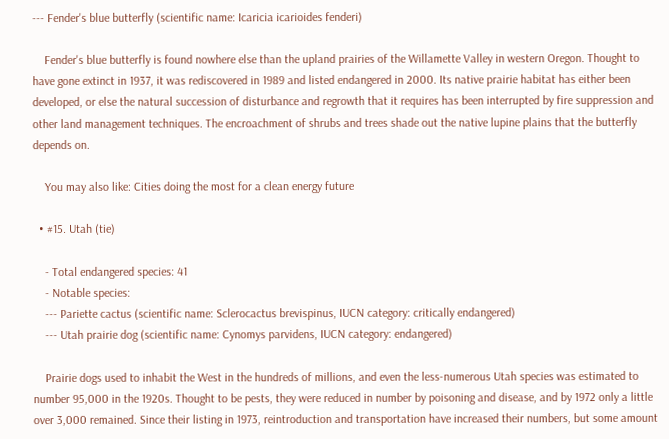--- Fender's blue butterfly (scientific name: Icaricia icarioides fenderi)

    Fender's blue butterfly is found nowhere else than the upland prairies of the Willamette Valley in western Oregon. Thought to have gone extinct in 1937, it was rediscovered in 1989 and listed endangered in 2000. Its native prairie habitat has either been developed, or else the natural succession of disturbance and regrowth that it requires has been interrupted by fire suppression and other land management techniques. The encroachment of shrubs and trees shade out the native lupine plains that the butterfly depends on.

    You may also like: Cities doing the most for a clean energy future

  • #15. Utah (tie)

    - Total endangered species: 41
    - Notable species:
    --- Pariette cactus (scientific name: Sclerocactus brevispinus, IUCN category: critically endangered)
    --- Utah prairie dog (scientific name: Cynomys parvidens, IUCN category: endangered)

    Prairie dogs used to inhabit the West in the hundreds of millions, and even the less-numerous Utah species was estimated to number 95,000 in the 1920s. Thought to be pests, they were reduced in number by poisoning and disease, and by 1972 only a little over 3,000 remained. Since their listing in 1973, reintroduction and transportation have increased their numbers, but some amount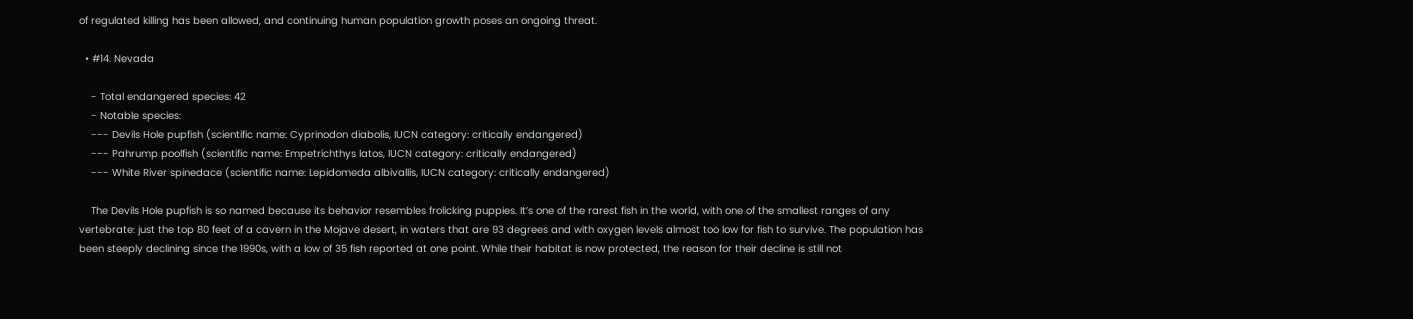of regulated killing has been allowed, and continuing human population growth poses an ongoing threat.

  • #14. Nevada

    - Total endangered species: 42
    - Notable species:
    --- Devils Hole pupfish (scientific name: Cyprinodon diabolis, IUCN category: critically endangered)
    --- Pahrump poolfish (scientific name: Empetrichthys latos, IUCN category: critically endangered)
    --- White River spinedace (scientific name: Lepidomeda albivallis, IUCN category: critically endangered)

    The Devils Hole pupfish is so named because its behavior resembles frolicking puppies. It’s one of the rarest fish in the world, with one of the smallest ranges of any vertebrate: just the top 80 feet of a cavern in the Mojave desert, in waters that are 93 degrees and with oxygen levels almost too low for fish to survive. The population has been steeply declining since the 1990s, with a low of 35 fish reported at one point. While their habitat is now protected, the reason for their decline is still not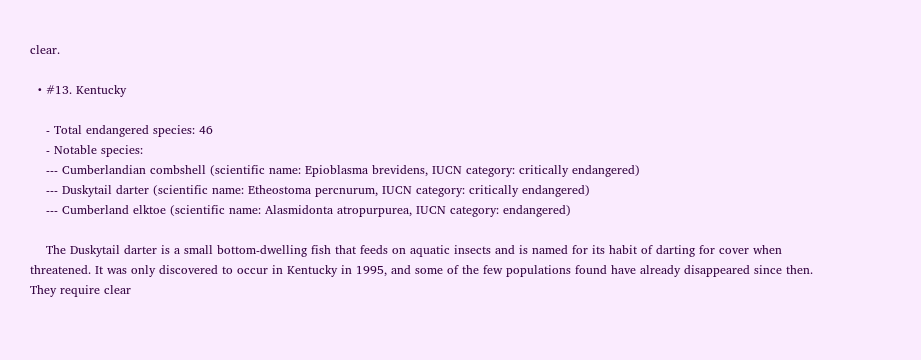clear.

  • #13. Kentucky

    - Total endangered species: 46
    - Notable species:
    --- Cumberlandian combshell (scientific name: Epioblasma brevidens, IUCN category: critically endangered)
    --- Duskytail darter (scientific name: Etheostoma percnurum, IUCN category: critically endangered)
    --- Cumberland elktoe (scientific name: Alasmidonta atropurpurea, IUCN category: endangered)

    The Duskytail darter is a small bottom-dwelling fish that feeds on aquatic insects and is named for its habit of darting for cover when threatened. It was only discovered to occur in Kentucky in 1995, and some of the few populations found have already disappeared since then. They require clear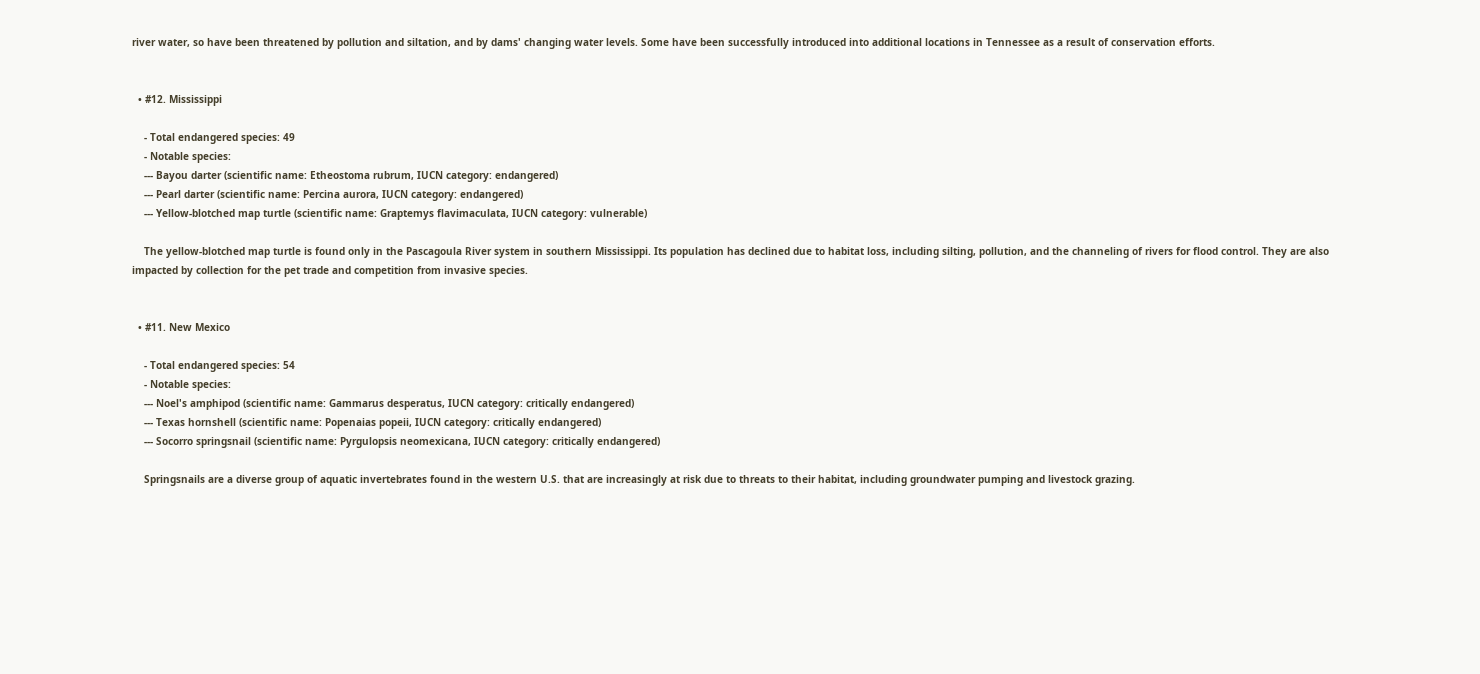river water, so have been threatened by pollution and siltation, and by dams' changing water levels. Some have been successfully introduced into additional locations in Tennessee as a result of conservation efforts.


  • #12. Mississippi

    - Total endangered species: 49
    - Notable species:
    --- Bayou darter (scientific name: Etheostoma rubrum, IUCN category: endangered)
    --- Pearl darter (scientific name: Percina aurora, IUCN category: endangered)
    --- Yellow-blotched map turtle (scientific name: Graptemys flavimaculata, IUCN category: vulnerable)

    The yellow-blotched map turtle is found only in the Pascagoula River system in southern Mississippi. Its population has declined due to habitat loss, including silting, pollution, and the channeling of rivers for flood control. They are also impacted by collection for the pet trade and competition from invasive species.


  • #11. New Mexico

    - Total endangered species: 54
    - Notable species:
    --- Noel's amphipod (scientific name: Gammarus desperatus, IUCN category: critically endangered)
    --- Texas hornshell (scientific name: Popenaias popeii, IUCN category: critically endangered)
    --- Socorro springsnail (scientific name: Pyrgulopsis neomexicana, IUCN category: critically endangered)

    Springsnails are a diverse group of aquatic invertebrates found in the western U.S. that are increasingly at risk due to threats to their habitat, including groundwater pumping and livestock grazing.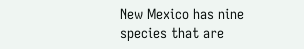New Mexico has nine species that are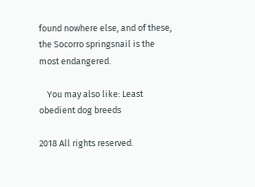found nowhere else, and of these, the Socorro springsnail is the most endangered.

    You may also like: Least obedient dog breeds

2018 All rights reserved.